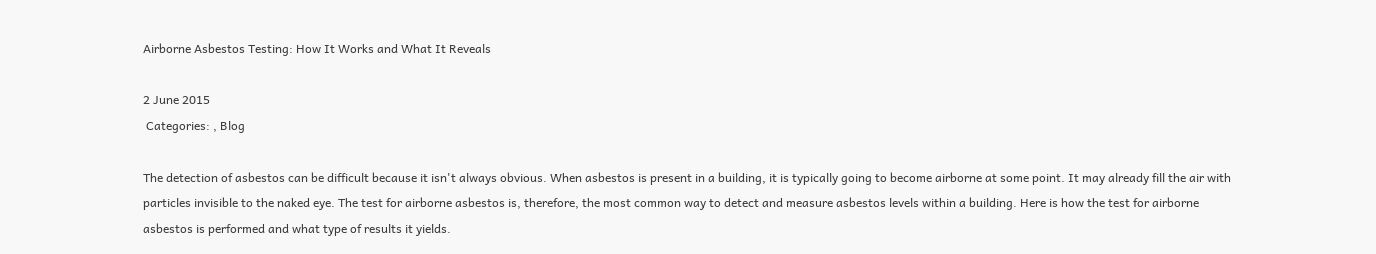Airborne Asbestos Testing: How It Works and What It Reveals

2 June 2015
 Categories: , Blog

The detection of asbestos can be difficult because it isn't always obvious. When asbestos is present in a building, it is typically going to become airborne at some point. It may already fill the air with particles invisible to the naked eye. The test for airborne asbestos is, therefore, the most common way to detect and measure asbestos levels within a building. Here is how the test for airborne asbestos is performed and what type of results it yields.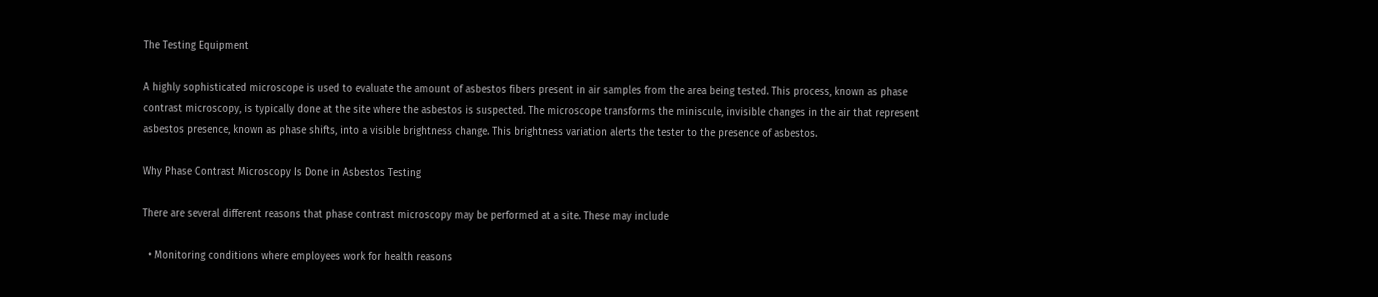The Testing Equipment

A highly sophisticated microscope is used to evaluate the amount of asbestos fibers present in air samples from the area being tested. This process, known as phase contrast microscopy, is typically done at the site where the asbestos is suspected. The microscope transforms the miniscule, invisible changes in the air that represent asbestos presence, known as phase shifts, into a visible brightness change. This brightness variation alerts the tester to the presence of asbestos.

Why Phase Contrast Microscopy Is Done in Asbestos Testing

There are several different reasons that phase contrast microscopy may be performed at a site. These may include

  • Monitoring conditions where employees work for health reasons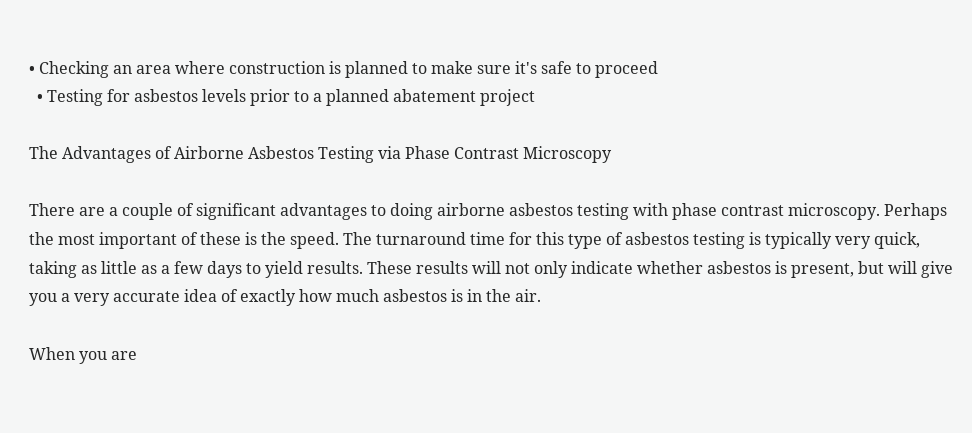• Checking an area where construction is planned to make sure it's safe to proceed
  • Testing for asbestos levels prior to a planned abatement project

The Advantages of Airborne Asbestos Testing via Phase Contrast Microscopy

There are a couple of significant advantages to doing airborne asbestos testing with phase contrast microscopy. Perhaps the most important of these is the speed. The turnaround time for this type of asbestos testing is typically very quick, taking as little as a few days to yield results. These results will not only indicate whether asbestos is present, but will give you a very accurate idea of exactly how much asbestos is in the air.

When you are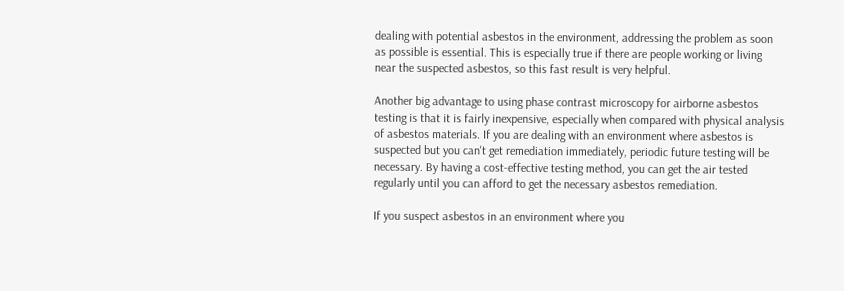dealing with potential asbestos in the environment, addressing the problem as soon as possible is essential. This is especially true if there are people working or living near the suspected asbestos, so this fast result is very helpful.

Another big advantage to using phase contrast microscopy for airborne asbestos testing is that it is fairly inexpensive, especially when compared with physical analysis of asbestos materials. If you are dealing with an environment where asbestos is suspected but you can't get remediation immediately, periodic future testing will be necessary. By having a cost-effective testing method, you can get the air tested regularly until you can afford to get the necessary asbestos remediation.

If you suspect asbestos in an environment where you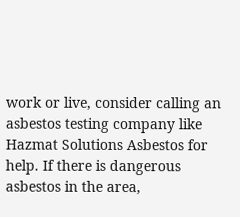work or live, consider calling an asbestos testing company like Hazmat Solutions Asbestos for help. If there is dangerous asbestos in the area,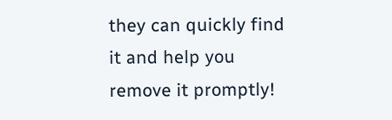they can quickly find it and help you remove it promptly!